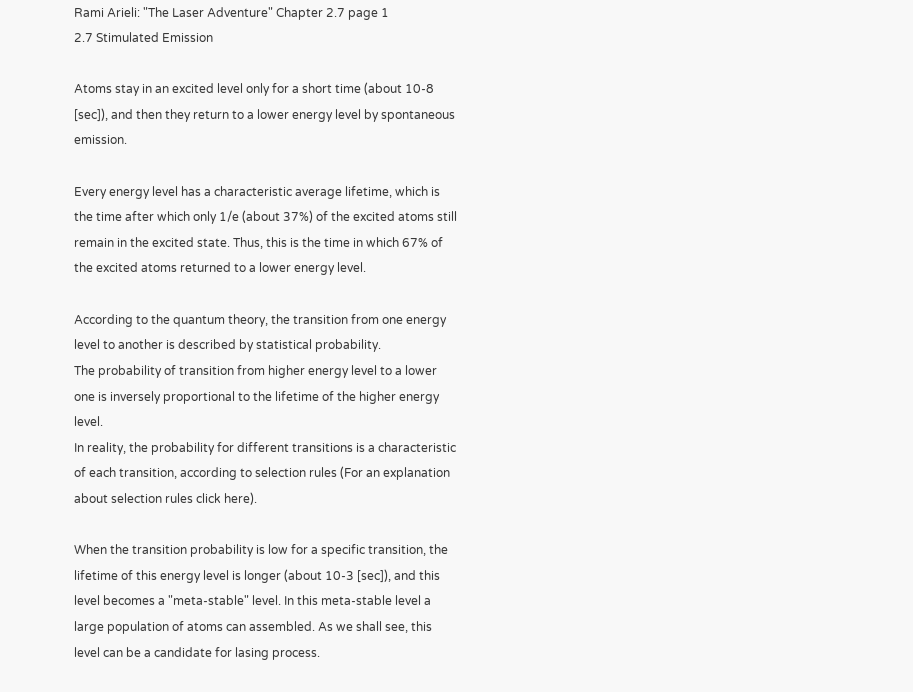Rami Arieli: "The Laser Adventure" Chapter 2.7 page 1
2.7 Stimulated Emission

Atoms stay in an excited level only for a short time (about 10-8 [sec]), and then they return to a lower energy level by spontaneous emission.

Every energy level has a characteristic average lifetime, which is the time after which only 1/e (about 37%) of the excited atoms still remain in the excited state. Thus, this is the time in which 67% of the excited atoms returned to a lower energy level.

According to the quantum theory, the transition from one energy level to another is described by statistical probability.
The probability of transition from higher energy level to a lower one is inversely proportional to the lifetime of the higher energy level.
In reality, the probability for different transitions is a characteristic of each transition, according to selection rules (For an explanation about selection rules click here).

When the transition probability is low for a specific transition, the lifetime of this energy level is longer (about 10-3 [sec]), and this level becomes a "meta-stable" level. In this meta-stable level a large population of atoms can assembled. As we shall see, this level can be a candidate for lasing process.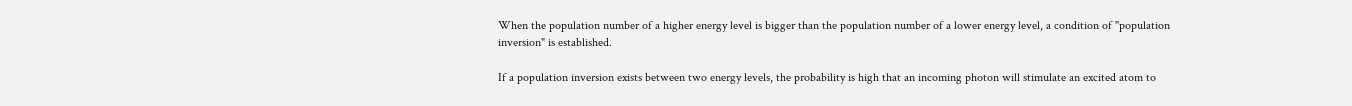When the population number of a higher energy level is bigger than the population number of a lower energy level, a condition of "population inversion" is established.

If a population inversion exists between two energy levels, the probability is high that an incoming photon will stimulate an excited atom to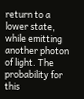return to a lower state, while emitting another photon of light. The probability for this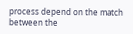process depend on the match between the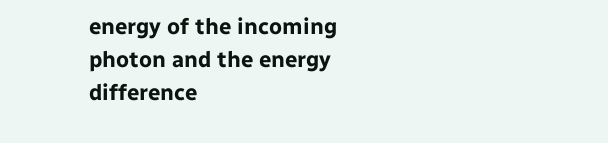energy of the incoming photon and the energy difference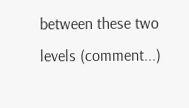between these two levels (comment...)